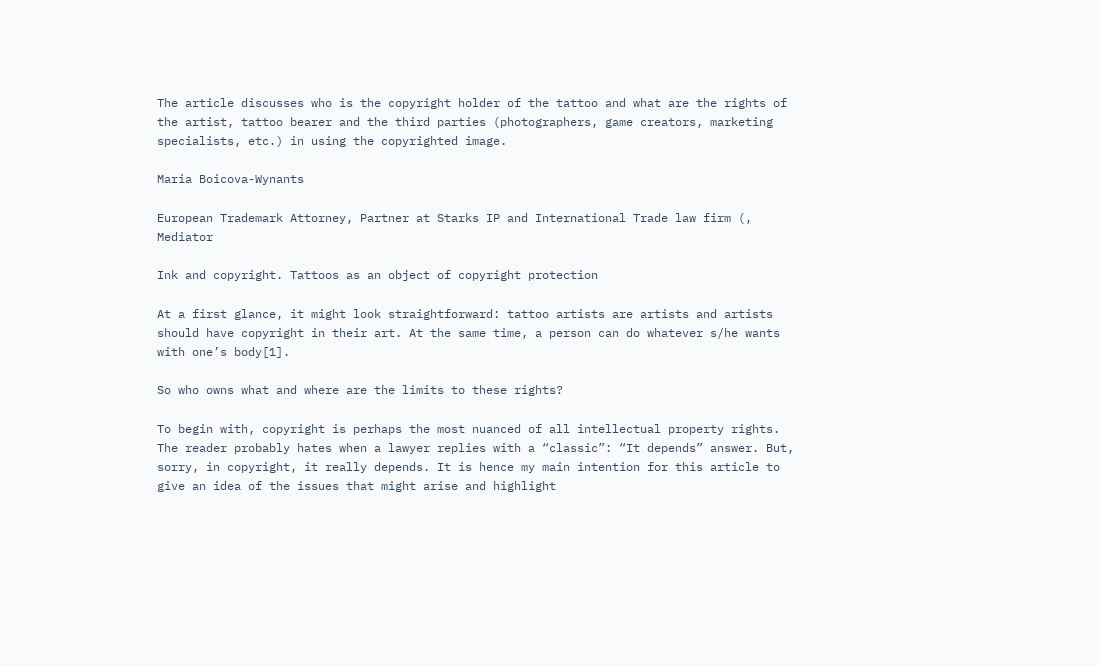The article discusses who is the copyright holder of the tattoo and what are the rights of the artist, tattoo bearer and the third parties (photographers, game creators, marketing specialists, etc.) in using the copyrighted image.

Maria Boicova-Wynants

European Trademark Attorney, Partner at Starks IP and International Trade law firm (, Mediator

Ink and copyright. Tattoos as an object of copyright protection

At a first glance, it might look straightforward: tattoo artists are artists and artists should have copyright in their art. At the same time, a person can do whatever s/he wants with one’s body[1].

So who owns what and where are the limits to these rights?

To begin with, copyright is perhaps the most nuanced of all intellectual property rights. The reader probably hates when a lawyer replies with a “classic”: “It depends” answer. But, sorry, in copyright, it really depends. It is hence my main intention for this article to give an idea of the issues that might arise and highlight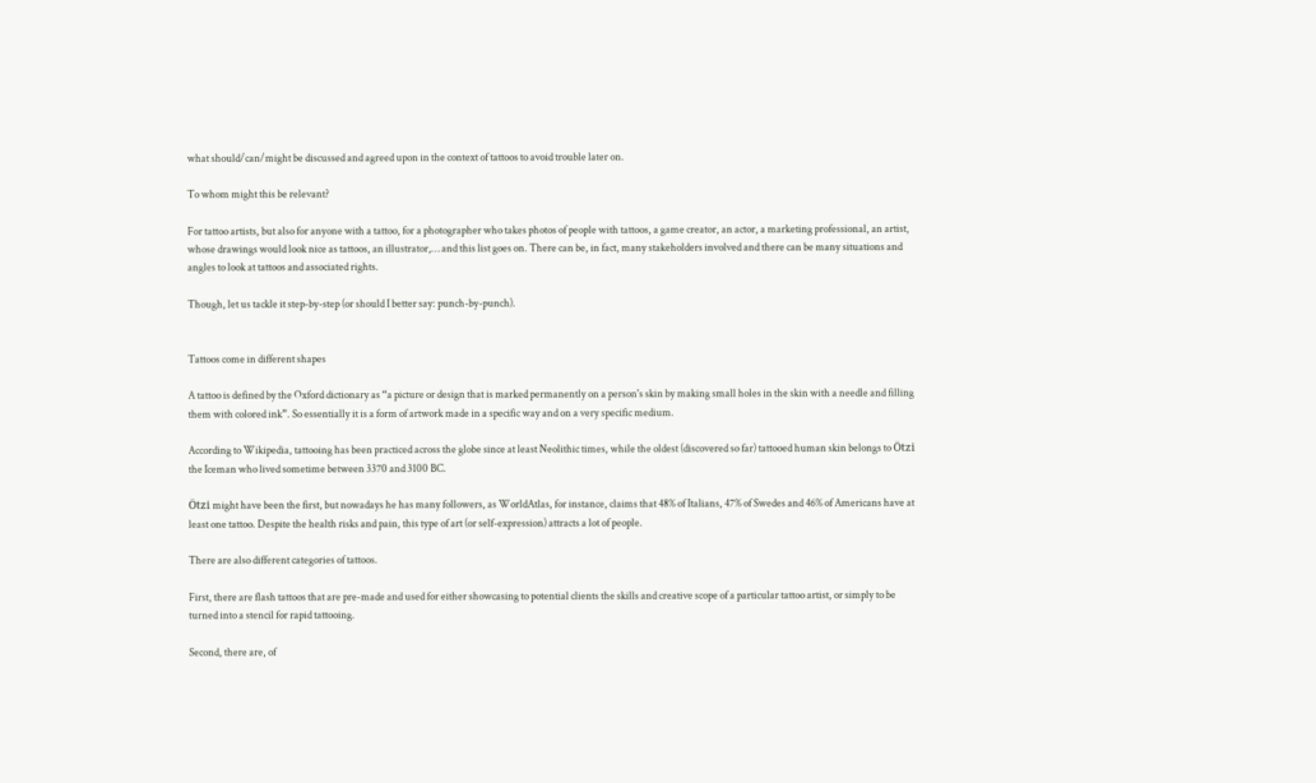what should/can/might be discussed and agreed upon in the context of tattoos to avoid trouble later on.

To whom might this be relevant?

For tattoo artists, but also for anyone with a tattoo, for a photographer who takes photos of people with tattoos, a game creator, an actor, a marketing professional, an artist, whose drawings would look nice as tattoos, an illustrator,… and this list goes on. There can be, in fact, many stakeholders involved and there can be many situations and angles to look at tattoos and associated rights.

Though, let us tackle it step-by-step (or should I better say: punch-by-punch).


Tattoos come in different shapes

A tattoo is defined by the Oxford dictionary as “a picture or design that is marked permanently on a person's skin by making small holes in the skin with a needle and filling them with colored ink”. So essentially it is a form of artwork made in a specific way and on a very specific medium.

According to Wikipedia, tattooing has been practiced across the globe since at least Neolithic times, while the oldest (discovered so far) tattooed human skin belongs to Ötzi the Iceman who lived sometime between 3370 and 3100 BC.

Ötzi might have been the first, but nowadays he has many followers, as WorldAtlas, for instance, claims that 48% of Italians, 47% of Swedes and 46% of Americans have at least one tattoo. Despite the health risks and pain, this type of art (or self-expression) attracts a lot of people.

There are also different categories of tattoos.

First, there are flash tattoos that are pre-made and used for either showcasing to potential clients the skills and creative scope of a particular tattoo artist, or simply to be turned into a stencil for rapid tattooing.

Second, there are, of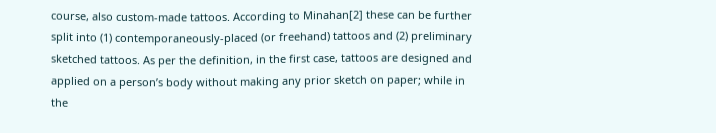course, also custom-made tattoos. According to Minahan[2] these can be further split into (1) contemporaneously-placed (or freehand) tattoos and (2) preliminary sketched tattoos. As per the definition, in the first case, tattoos are designed and applied on a person’s body without making any prior sketch on paper; while in the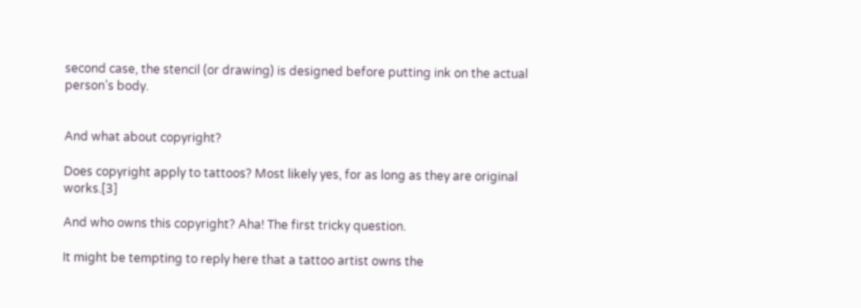second case, the stencil (or drawing) is designed before putting ink on the actual person’s body.


And what about copyright?

Does copyright apply to tattoos? Most likely yes, for as long as they are original works.[3]

And who owns this copyright? Aha! The first tricky question.

It might be tempting to reply here that a tattoo artist owns the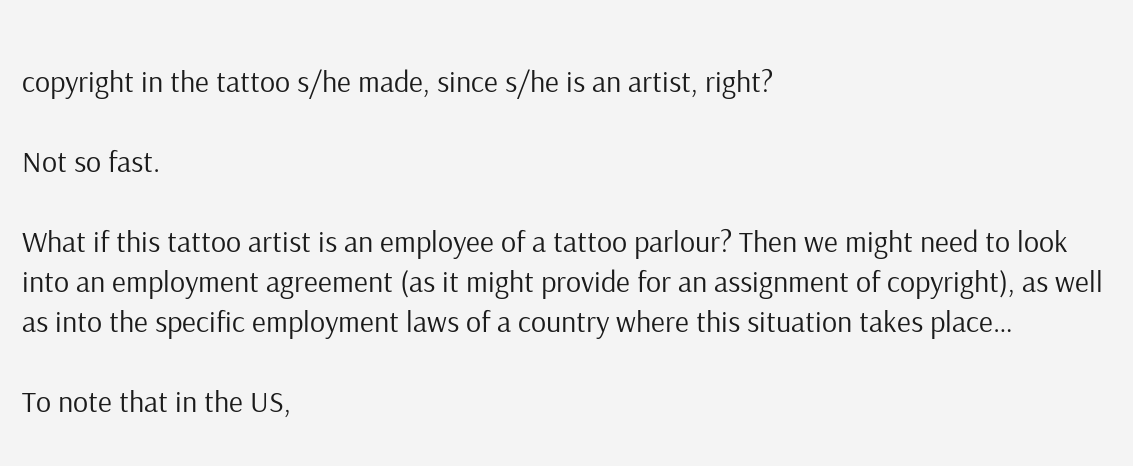copyright in the tattoo s/he made, since s/he is an artist, right?

Not so fast.

What if this tattoo artist is an employee of a tattoo parlour? Then we might need to look into an employment agreement (as it might provide for an assignment of copyright), as well as into the specific employment laws of a country where this situation takes place…

To note that in the US,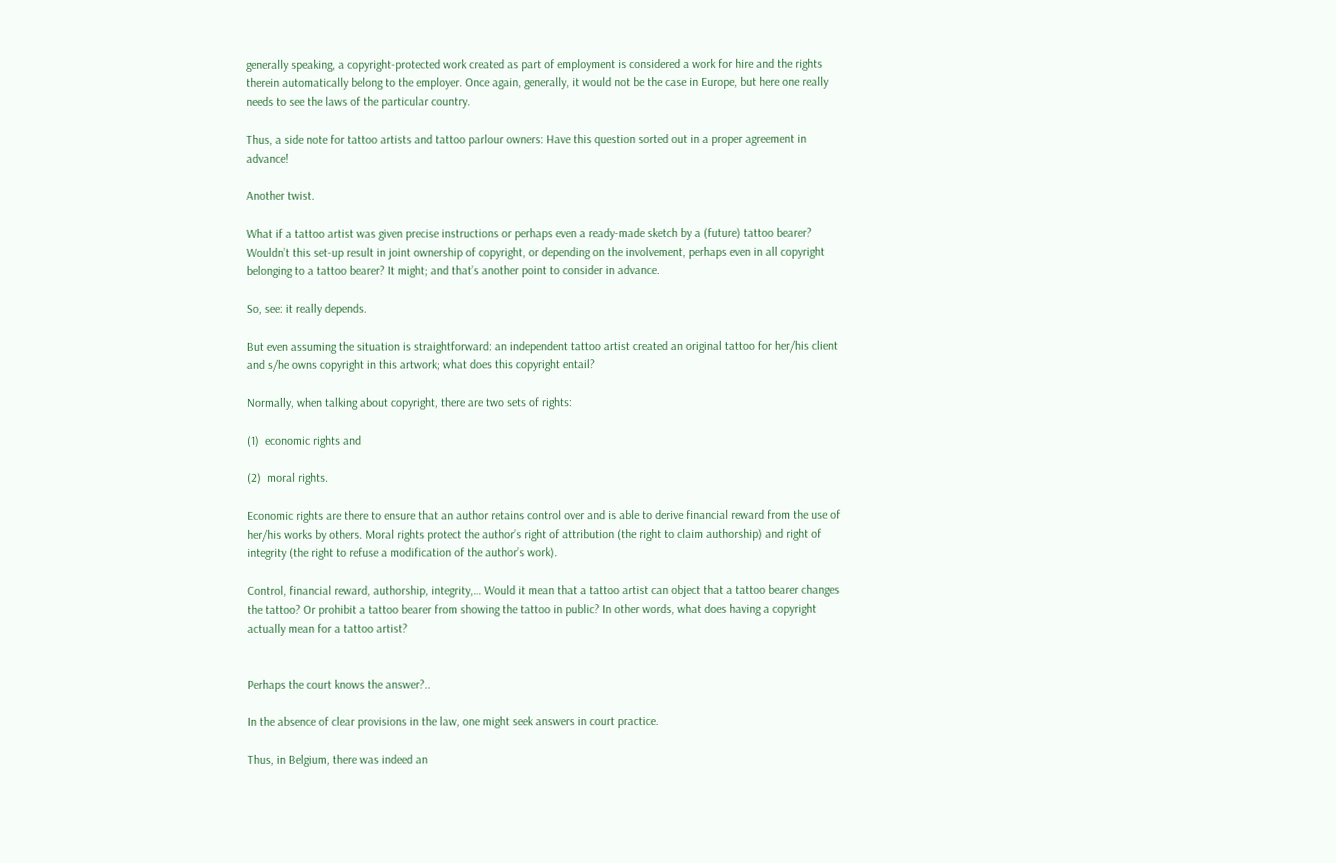generally speaking, a copyright-protected work created as part of employment is considered a work for hire and the rights therein automatically belong to the employer. Once again, generally, it would not be the case in Europe, but here one really needs to see the laws of the particular country.

Thus, a side note for tattoo artists and tattoo parlour owners: Have this question sorted out in a proper agreement in advance!

Another twist.

What if a tattoo artist was given precise instructions or perhaps even a ready-made sketch by a (future) tattoo bearer? Wouldn’t this set-up result in joint ownership of copyright, or depending on the involvement, perhaps even in all copyright belonging to a tattoo bearer? It might; and that’s another point to consider in advance.

So, see: it really depends.

But even assuming the situation is straightforward: an independent tattoo artist created an original tattoo for her/his client and s/he owns copyright in this artwork; what does this copyright entail?

Normally, when talking about copyright, there are two sets of rights:

(1)  economic rights and

(2)  moral rights.

Economic rights are there to ensure that an author retains control over and is able to derive financial reward from the use of her/his works by others. Moral rights protect the author’s right of attribution (the right to claim authorship) and right of integrity (the right to refuse a modification of the author’s work).

Control, financial reward, authorship, integrity,… Would it mean that a tattoo artist can object that a tattoo bearer changes the tattoo? Or prohibit a tattoo bearer from showing the tattoo in public? In other words, what does having a copyright actually mean for a tattoo artist?


Perhaps the court knows the answer?..

In the absence of clear provisions in the law, one might seek answers in court practice.

Thus, in Belgium, there was indeed an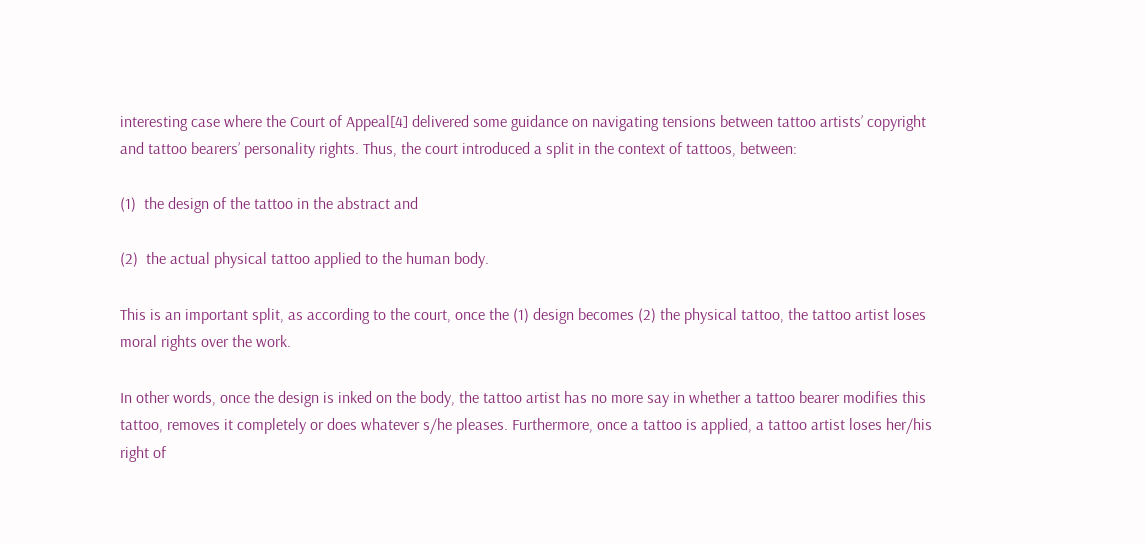interesting case where the Court of Appeal[4] delivered some guidance on navigating tensions between tattoo artists’ copyright and tattoo bearers’ personality rights. Thus, the court introduced a split in the context of tattoos, between:

(1)  the design of the tattoo in the abstract and

(2)  the actual physical tattoo applied to the human body.

This is an important split, as according to the court, once the (1) design becomes (2) the physical tattoo, the tattoo artist loses moral rights over the work.

In other words, once the design is inked on the body, the tattoo artist has no more say in whether a tattoo bearer modifies this tattoo, removes it completely or does whatever s/he pleases. Furthermore, once a tattoo is applied, a tattoo artist loses her/his right of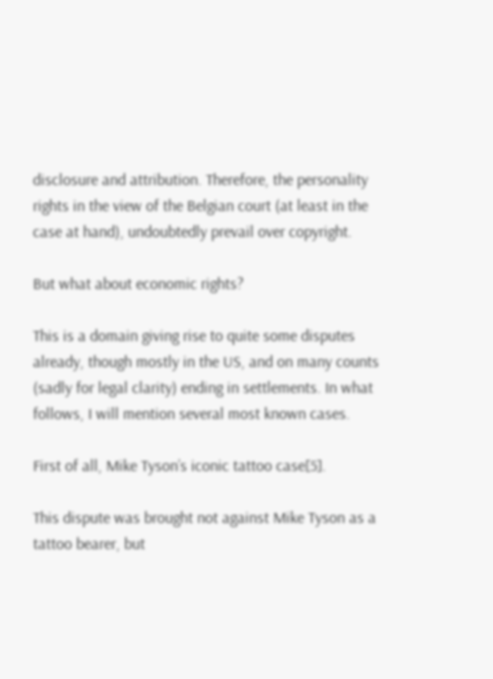disclosure and attribution. Therefore, the personality rights in the view of the Belgian court (at least in the case at hand), undoubtedly prevail over copyright.

But what about economic rights?

This is a domain giving rise to quite some disputes already, though mostly in the US, and on many counts (sadly for legal clarity) ending in settlements. In what follows, I will mention several most known cases.

First of all, Mike Tyson’s iconic tattoo case[5].

This dispute was brought not against Mike Tyson as a tattoo bearer, but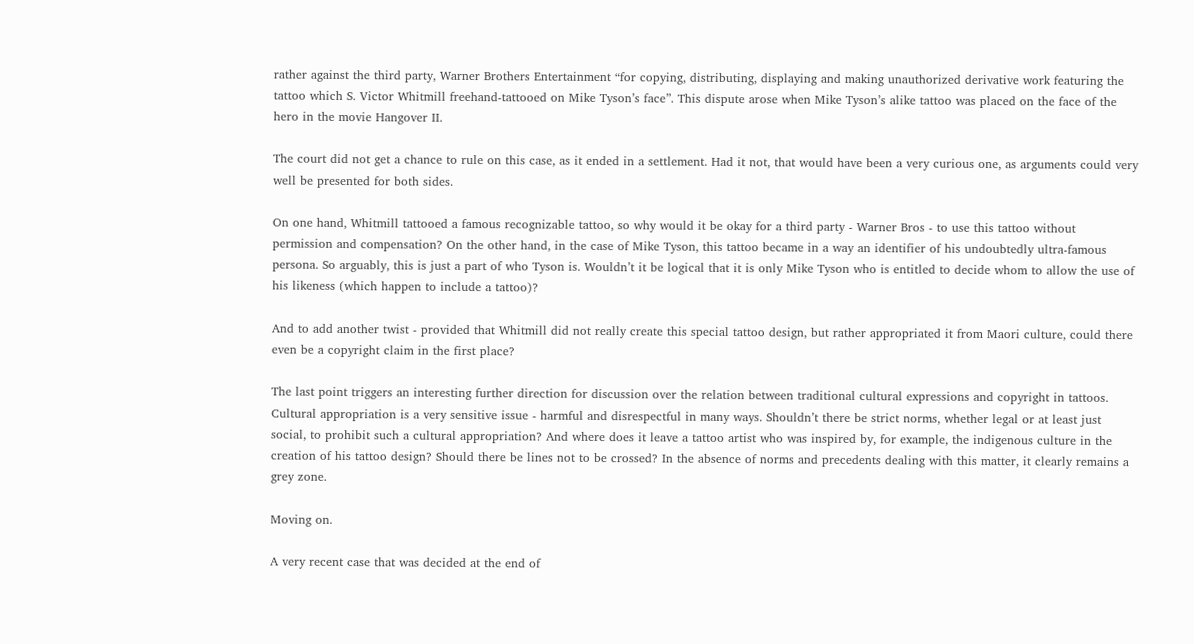rather against the third party, Warner Brothers Entertainment “for copying, distributing, displaying and making unauthorized derivative work featuring the tattoo which S. Victor Whitmill freehand-tattooed on Mike Tyson’s face”. This dispute arose when Mike Tyson’s alike tattoo was placed on the face of the hero in the movie Hangover II.

The court did not get a chance to rule on this case, as it ended in a settlement. Had it not, that would have been a very curious one, as arguments could very well be presented for both sides.

On one hand, Whitmill tattooed a famous recognizable tattoo, so why would it be okay for a third party - Warner Bros - to use this tattoo without permission and compensation? On the other hand, in the case of Mike Tyson, this tattoo became in a way an identifier of his undoubtedly ultra-famous persona. So arguably, this is just a part of who Tyson is. Wouldn’t it be logical that it is only Mike Tyson who is entitled to decide whom to allow the use of his likeness (which happen to include a tattoo)?

And to add another twist - provided that Whitmill did not really create this special tattoo design, but rather appropriated it from Maori culture, could there even be a copyright claim in the first place?

The last point triggers an interesting further direction for discussion over the relation between traditional cultural expressions and copyright in tattoos. Cultural appropriation is a very sensitive issue - harmful and disrespectful in many ways. Shouldn’t there be strict norms, whether legal or at least just social, to prohibit such a cultural appropriation? And where does it leave a tattoo artist who was inspired by, for example, the indigenous culture in the creation of his tattoo design? Should there be lines not to be crossed? In the absence of norms and precedents dealing with this matter, it clearly remains a grey zone.

Moving on.

A very recent case that was decided at the end of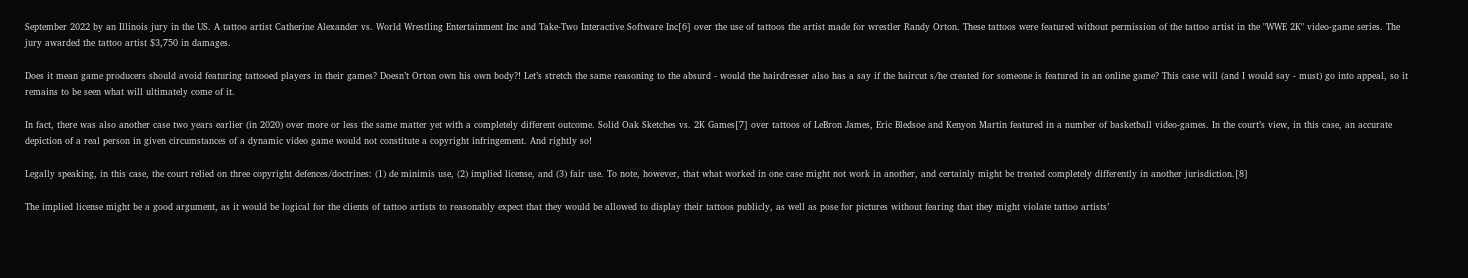September 2022 by an Illinois jury in the US. A tattoo artist Catherine Alexander vs. World Wrestling Entertainment Inc and Take-Two Interactive Software Inc[6] over the use of tattoos the artist made for wrestler Randy Orton. These tattoos were featured without permission of the tattoo artist in the "WWE 2K" video-game series. The jury awarded the tattoo artist $3,750 in damages.

Does it mean game producers should avoid featuring tattooed players in their games? Doesn’t Orton own his own body?! Let’s stretch the same reasoning to the absurd - would the hairdresser also has a say if the haircut s/he created for someone is featured in an online game? This case will (and I would say - must) go into appeal, so it remains to be seen what will ultimately come of it.

In fact, there was also another case two years earlier (in 2020) over more or less the same matter yet with a completely different outcome. Solid Oak Sketches vs. 2K Games[7] over tattoos of LeBron James, Eric Bledsoe and Kenyon Martin featured in a number of basketball video-games. In the court’s view, in this case, an accurate depiction of a real person in given circumstances of a dynamic video game would not constitute a copyright infringement. And rightly so!

Legally speaking, in this case, the court relied on three copyright defences/doctrines: (1) de minimis use, (2) implied license, and (3) fair use. To note, however, that what worked in one case might not work in another, and certainly might be treated completely differently in another jurisdiction.[8]

The implied license might be a good argument, as it would be logical for the clients of tattoo artists to reasonably expect that they would be allowed to display their tattoos publicly, as well as pose for pictures without fearing that they might violate tattoo artists’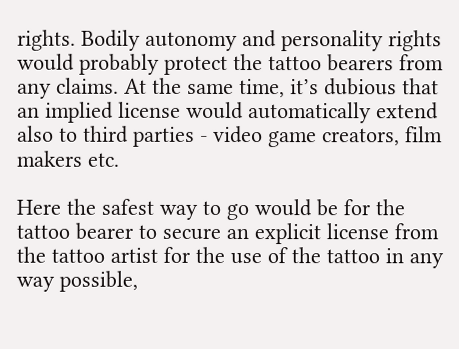rights. Bodily autonomy and personality rights would probably protect the tattoo bearers from any claims. At the same time, it’s dubious that an implied license would automatically extend also to third parties - video game creators, film makers etc.

Here the safest way to go would be for the tattoo bearer to secure an explicit license from the tattoo artist for the use of the tattoo in any way possible,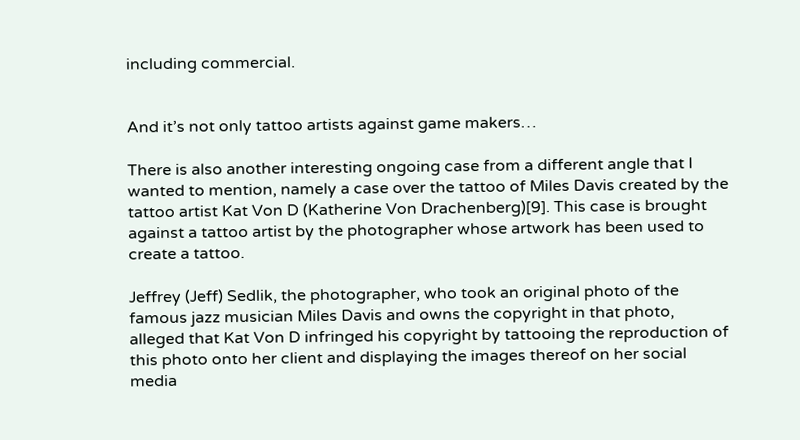including commercial.


And it’s not only tattoo artists against game makers…

There is also another interesting ongoing case from a different angle that I wanted to mention, namely a case over the tattoo of Miles Davis created by the tattoo artist Kat Von D (Katherine Von Drachenberg)[9]. This case is brought against a tattoo artist by the photographer whose artwork has been used to create a tattoo.

Jeffrey (Jeff) Sedlik, the photographer, who took an original photo of the famous jazz musician Miles Davis and owns the copyright in that photo, alleged that Kat Von D infringed his copyright by tattooing the reproduction of this photo onto her client and displaying the images thereof on her social media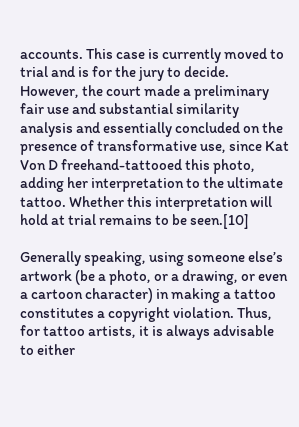accounts. This case is currently moved to trial and is for the jury to decide. However, the court made a preliminary fair use and substantial similarity analysis and essentially concluded on the presence of transformative use, since Kat Von D freehand-tattooed this photo, adding her interpretation to the ultimate tattoo. Whether this interpretation will hold at trial remains to be seen.[10]

Generally speaking, using someone else’s artwork (be a photo, or a drawing, or even a cartoon character) in making a tattoo constitutes a copyright violation. Thus, for tattoo artists, it is always advisable to either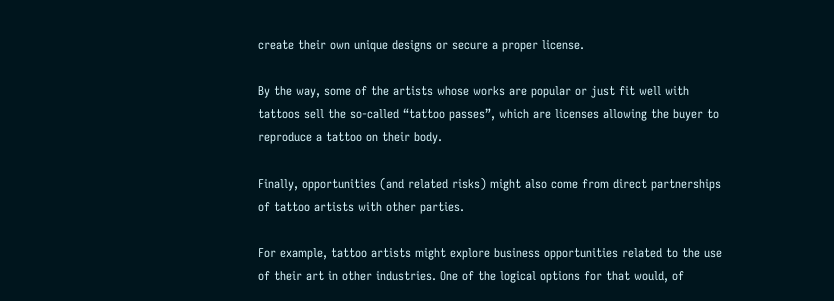create their own unique designs or secure a proper license.

By the way, some of the artists whose works are popular or just fit well with tattoos sell the so-called “tattoo passes”, which are licenses allowing the buyer to reproduce a tattoo on their body.

Finally, opportunities (and related risks) might also come from direct partnerships of tattoo artists with other parties.

For example, tattoo artists might explore business opportunities related to the use of their art in other industries. One of the logical options for that would, of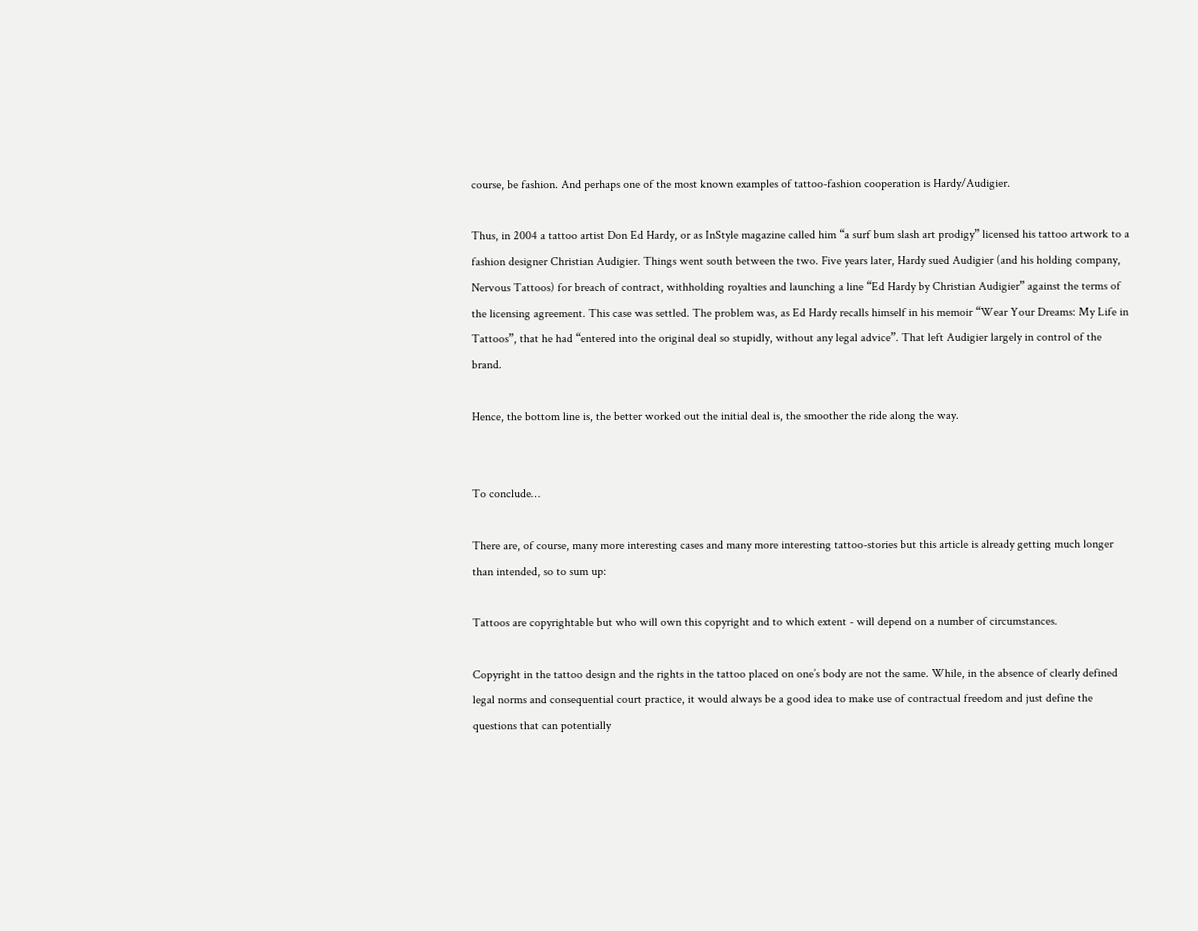course, be fashion. And perhaps one of the most known examples of tattoo-fashion cooperation is Hardy/Audigier.

Thus, in 2004 a tattoo artist Don Ed Hardy, or as InStyle magazine called him “a surf bum slash art prodigy” licensed his tattoo artwork to a fashion designer Christian Audigier. Things went south between the two. Five years later, Hardy sued Audigier (and his holding company, Nervous Tattoos) for breach of contract, withholding royalties and launching a line “Ed Hardy by Christian Audigier” against the terms of the licensing agreement. This case was settled. The problem was, as Ed Hardy recalls himself in his memoir “Wear Your Dreams: My Life in Tattoos”, that he had “entered into the original deal so stupidly, without any legal advice”. That left Audigier largely in control of the brand.

Hence, the bottom line is, the better worked out the initial deal is, the smoother the ride along the way.


To conclude…

There are, of course, many more interesting cases and many more interesting tattoo-stories but this article is already getting much longer than intended, so to sum up:

Tattoos are copyrightable but who will own this copyright and to which extent - will depend on a number of circumstances.

Copyright in the tattoo design and the rights in the tattoo placed on one’s body are not the same. While, in the absence of clearly defined legal norms and consequential court practice, it would always be a good idea to make use of contractual freedom and just define the questions that can potentially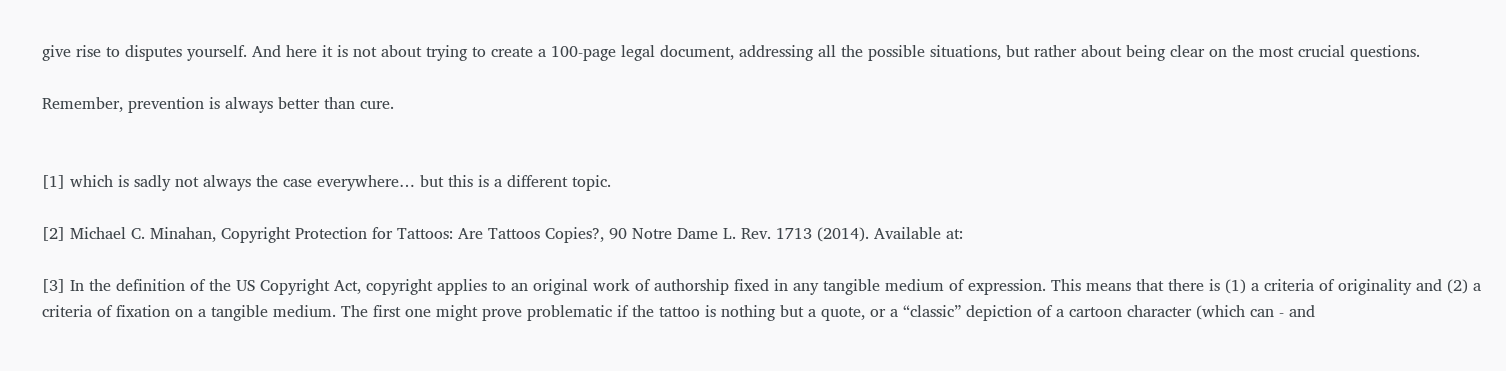give rise to disputes yourself. And here it is not about trying to create a 100-page legal document, addressing all the possible situations, but rather about being clear on the most crucial questions.

Remember, prevention is always better than cure.


[1] which is sadly not always the case everywhere… but this is a different topic.

[2] Michael C. Minahan, Copyright Protection for Tattoos: Are Tattoos Copies?, 90 Notre Dame L. Rev. 1713 (2014). Available at:

[3] In the definition of the US Copyright Act, copyright applies to an original work of authorship fixed in any tangible medium of expression. This means that there is (1) a criteria of originality and (2) a criteria of fixation on a tangible medium. The first one might prove problematic if the tattoo is nothing but a quote, or a “classic” depiction of a cartoon character (which can - and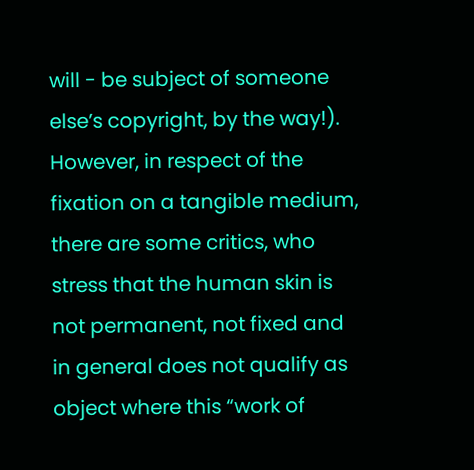will - be subject of someone else’s copyright, by the way!). However, in respect of the fixation on a tangible medium, there are some critics, who stress that the human skin is not permanent, not fixed and in general does not qualify as object where this “work of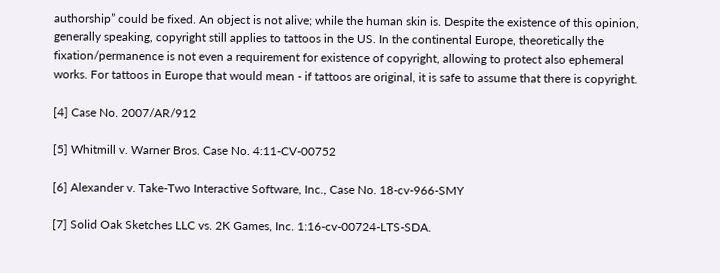authorship” could be fixed. An object is not alive; while the human skin is. Despite the existence of this opinion, generally speaking, copyright still applies to tattoos in the US. In the continental Europe, theoretically the fixation/permanence is not even a requirement for existence of copyright, allowing to protect also ephemeral works. For tattoos in Europe that would mean - if tattoos are original, it is safe to assume that there is copyright.

[4] Case No. 2007/AR/912

[5] Whitmill v. Warner Bros. Case No. 4:11-CV-00752

[6] Alexander v. Take-Two Interactive Software, Inc., Case No. 18-cv-966-SMY

[7] Solid Oak Sketches LLC vs. 2K Games, Inc. 1:16-cv-00724-LTS-SDA.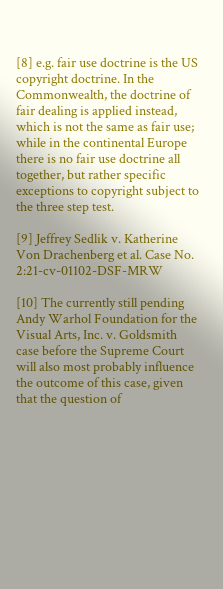[8] e.g. fair use doctrine is the US copyright doctrine. In the Commonwealth, the doctrine of fair dealing is applied instead, which is not the same as fair use; while in the continental Europe there is no fair use doctrine all together, but rather specific exceptions to copyright subject to the three step test.

[9] Jeffrey Sedlik v. Katherine Von Drachenberg et al. Case No. 2:21-cv-01102-DSF-MRW

[10] The currently still pending Andy Warhol Foundation for the Visual Arts, Inc. v. Goldsmith case before the Supreme Court will also most probably influence the outcome of this case, given that the question of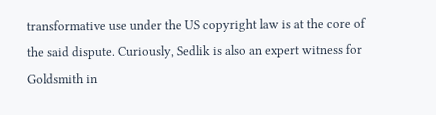transformative use under the US copyright law is at the core of the said dispute. Curiously, Sedlik is also an expert witness for Goldsmith in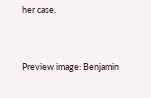her case.


Preview image: Benjamin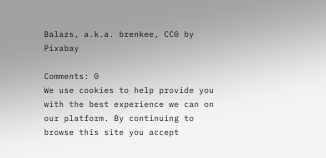Balazs, a.k.a. brenkee, CC0 by Pixabay

Comments: 0
We use cookies to help provide you with the best experience we can on our platform. By continuing to browse this site you accept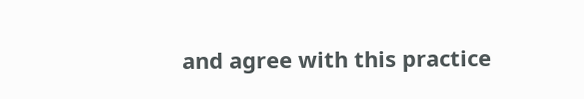and agree with this practice